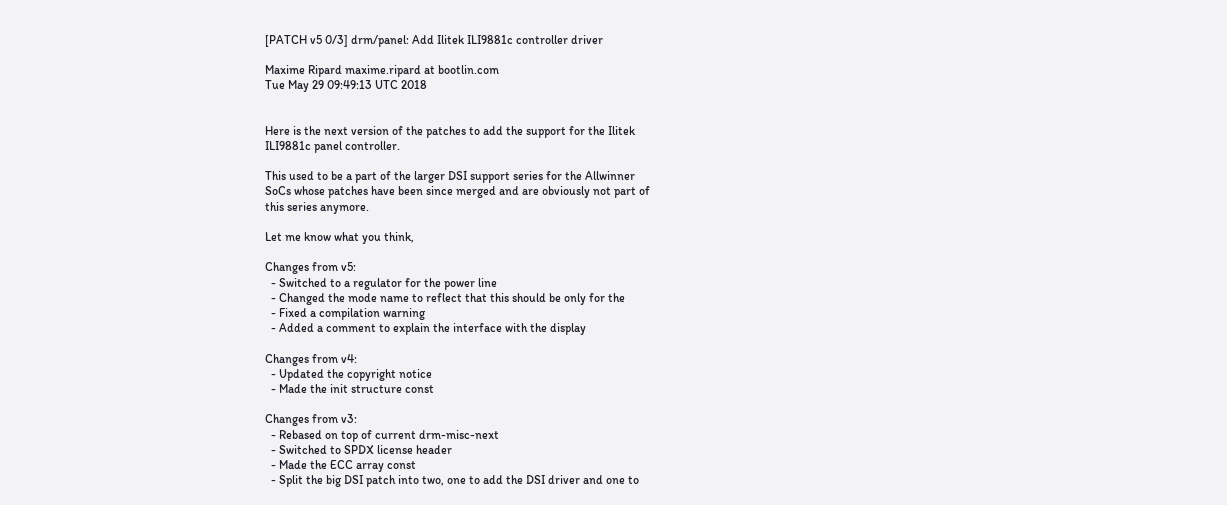[PATCH v5 0/3] drm/panel: Add Ilitek ILI9881c controller driver

Maxime Ripard maxime.ripard at bootlin.com
Tue May 29 09:49:13 UTC 2018


Here is the next version of the patches to add the support for the Ilitek
ILI9881c panel controller.

This used to be a part of the larger DSI support series for the Allwinner
SoCs whose patches have been since merged and are obviously not part of
this series anymore.

Let me know what you think,

Changes from v5:
  - Switched to a regulator for the power line
  - Changed the mode name to reflect that this should be only for the
  - Fixed a compilation warning
  - Added a comment to explain the interface with the display

Changes from v4:
  - Updated the copyright notice
  - Made the init structure const

Changes from v3:
  - Rebased on top of current drm-misc-next
  - Switched to SPDX license header
  - Made the ECC array const
  - Split the big DSI patch into two, one to add the DSI driver and one to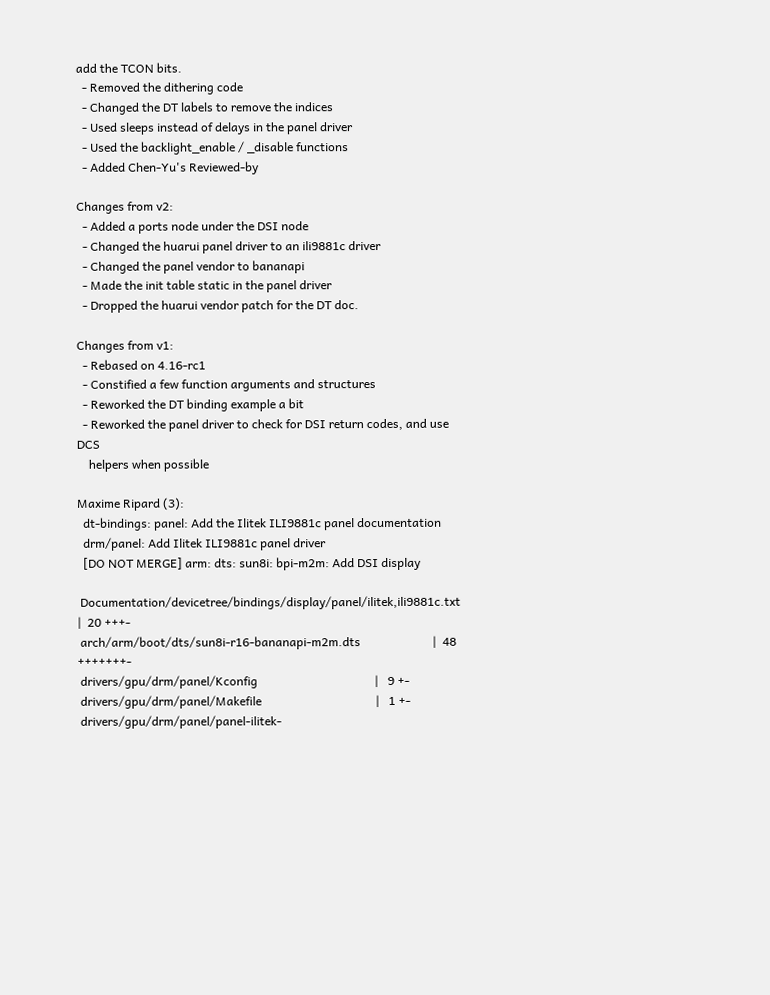add the TCON bits.
  - Removed the dithering code
  - Changed the DT labels to remove the indices
  - Used sleeps instead of delays in the panel driver
  - Used the backlight_enable / _disable functions
  - Added Chen-Yu's Reviewed-by

Changes from v2:
  - Added a ports node under the DSI node
  - Changed the huarui panel driver to an ili9881c driver
  - Changed the panel vendor to bananapi
  - Made the init table static in the panel driver
  - Dropped the huarui vendor patch for the DT doc.

Changes from v1:
  - Rebased on 4.16-rc1
  - Constified a few function arguments and structures
  - Reworked the DT binding example a bit
  - Reworked the panel driver to check for DSI return codes, and use DCS
    helpers when possible

Maxime Ripard (3):
  dt-bindings: panel: Add the Ilitek ILI9881c panel documentation
  drm/panel: Add Ilitek ILI9881c panel driver
  [DO NOT MERGE] arm: dts: sun8i: bpi-m2m: Add DSI display

 Documentation/devicetree/bindings/display/panel/ilitek,ili9881c.txt |  20 +++-
 arch/arm/boot/dts/sun8i-r16-bananapi-m2m.dts                        |  48 +++++++-
 drivers/gpu/drm/panel/Kconfig                                       |   9 +-
 drivers/gpu/drm/panel/Makefile                                      |   1 +-
 drivers/gpu/drm/panel/panel-ilitek-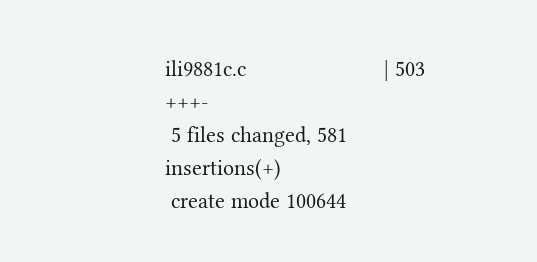ili9881c.c                       | 503 +++-
 5 files changed, 581 insertions(+)
 create mode 100644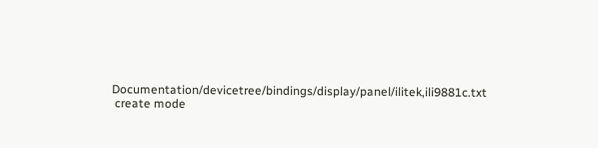Documentation/devicetree/bindings/display/panel/ilitek,ili9881c.txt
 create mode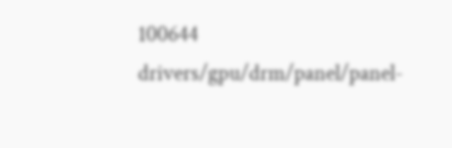100644 drivers/gpu/drm/panel/panel-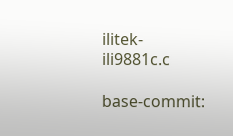ilitek-ili9881c.c

base-commit: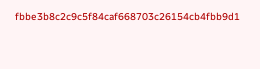fbbe3b8c2c9c5f84caf668703c26154cb4fbb9d1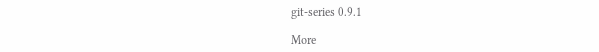git-series 0.9.1

More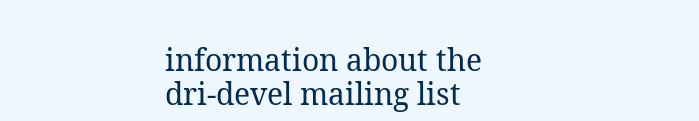information about the dri-devel mailing list